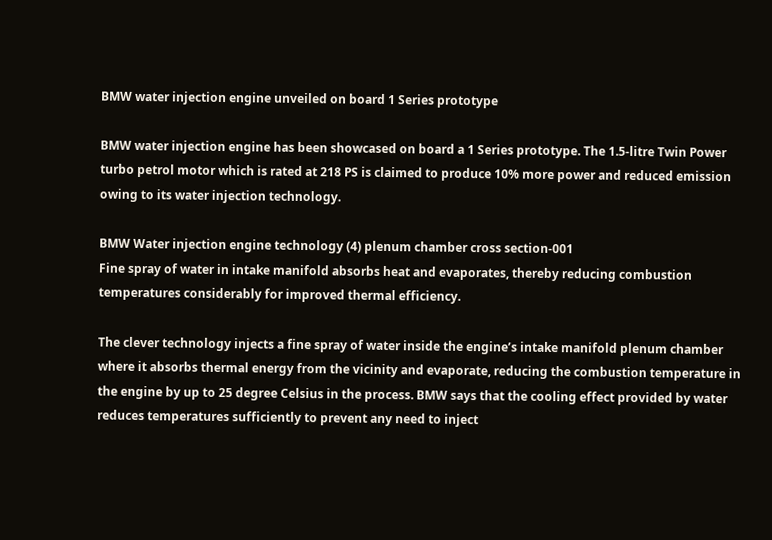BMW water injection engine unveiled on board 1 Series prototype

BMW water injection engine has been showcased on board a 1 Series prototype. The 1.5-litre Twin Power turbo petrol motor which is rated at 218 PS is claimed to produce 10% more power and reduced emission owing to its water injection technology.

BMW Water injection engine technology (4) plenum chamber cross section-001
Fine spray of water in intake manifold absorbs heat and evaporates, thereby reducing combustion temperatures considerably for improved thermal efficiency.

The clever technology injects a fine spray of water inside the engine’s intake manifold plenum chamber where it absorbs thermal energy from the vicinity and evaporate, reducing the combustion temperature in the engine by up to 25 degree Celsius in the process. BMW says that the cooling effect provided by water reduces temperatures sufficiently to prevent any need to inject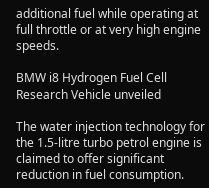additional fuel while operating at full throttle or at very high engine speeds.

BMW i8 Hydrogen Fuel Cell Research Vehicle unveiled

The water injection technology for the 1.5-litre turbo petrol engine is claimed to offer significant reduction in fuel consumption.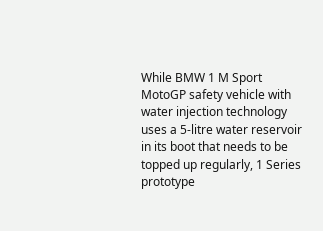While BMW 1 M Sport MotoGP safety vehicle with water injection technology uses a 5-litre water reservoir in its boot that needs to be topped up regularly, 1 Series prototype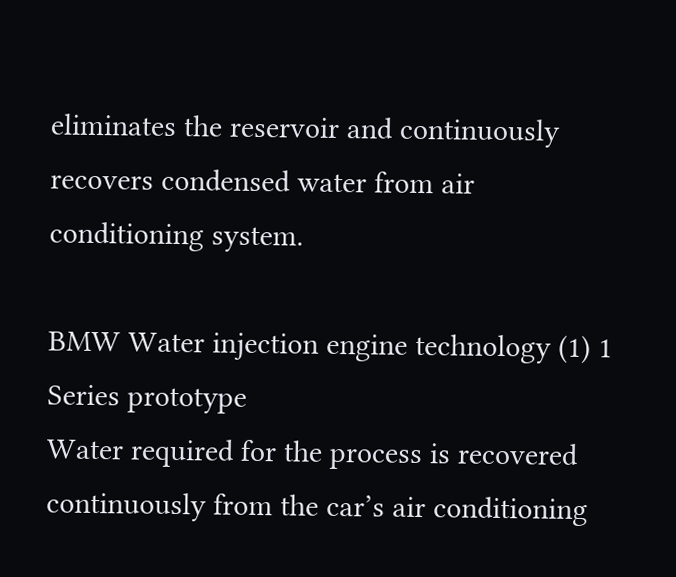eliminates the reservoir and continuously recovers condensed water from air conditioning system.

BMW Water injection engine technology (1) 1 Series prototype
Water required for the process is recovered continuously from the car’s air conditioning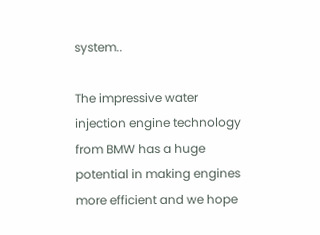system..

The impressive water injection engine technology from BMW has a huge potential in making engines more efficient and we hope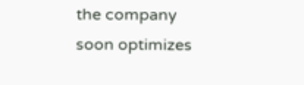the company soon optimizes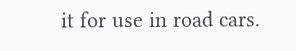it for use in road cars.